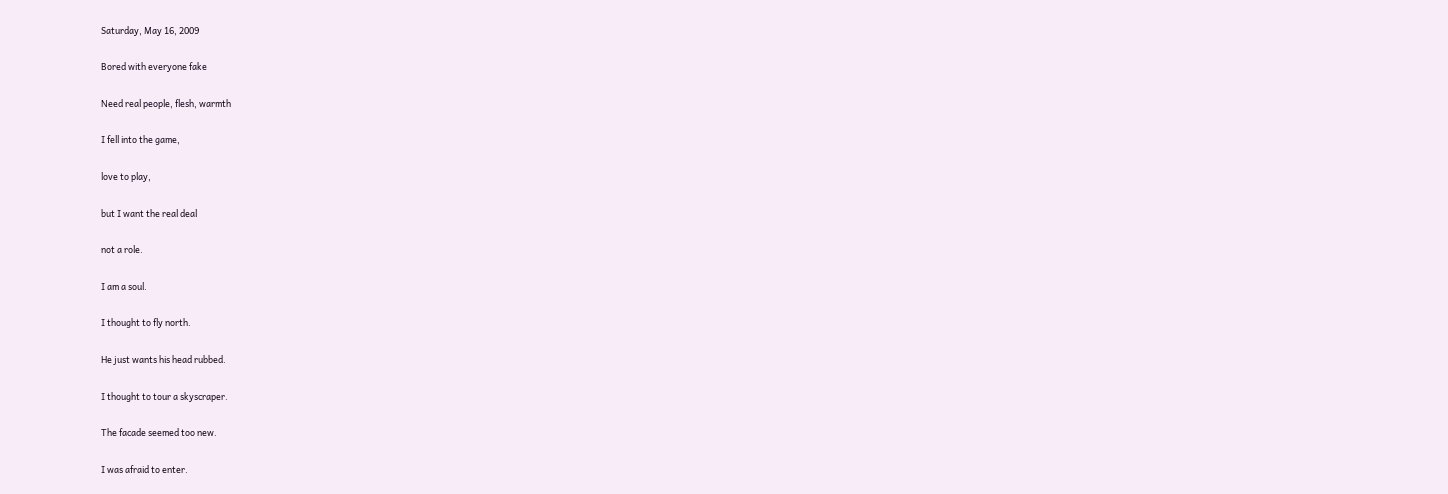Saturday, May 16, 2009

Bored with everyone fake

Need real people, flesh, warmth

I fell into the game,

love to play,

but I want the real deal

not a role.

I am a soul.

I thought to fly north.

He just wants his head rubbed.

I thought to tour a skyscraper.

The facade seemed too new.

I was afraid to enter.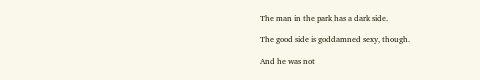The man in the park has a dark side.

The good side is goddamned sexy, though.

And he was not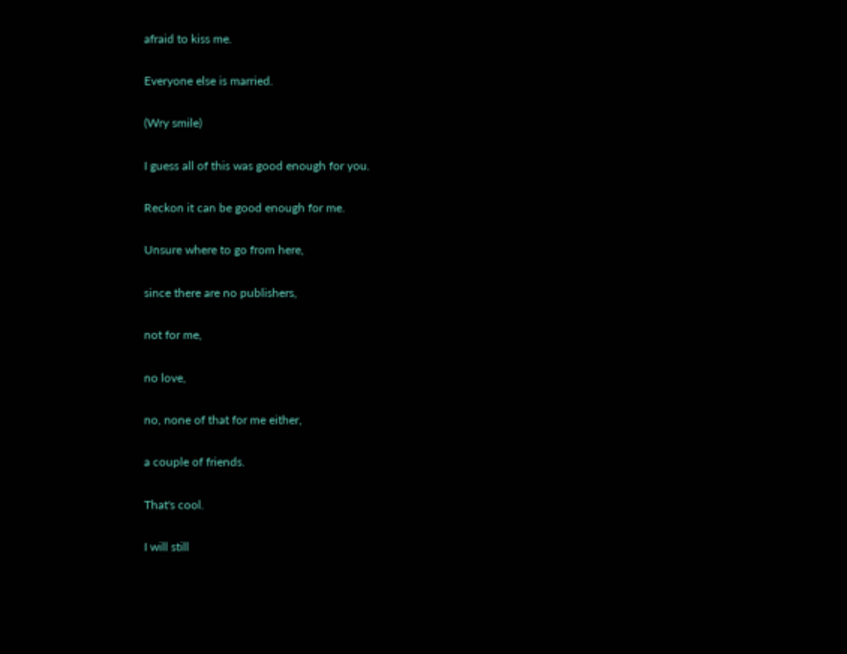afraid to kiss me.

Everyone else is married.

(Wry smile)

I guess all of this was good enough for you.

Reckon it can be good enough for me.

Unsure where to go from here,

since there are no publishers,

not for me,

no love,

no, none of that for me either,

a couple of friends.

That's cool.

I will still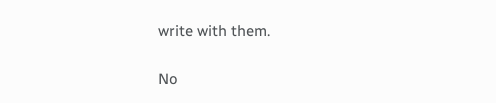write with them.

No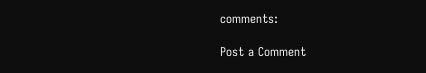comments:

Post a Comment